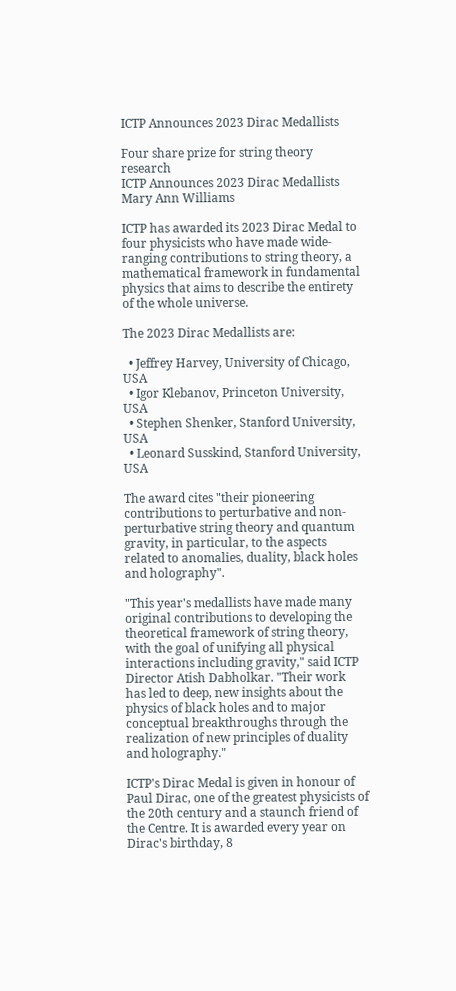ICTP Announces 2023 Dirac Medallists

Four share prize for string theory research
ICTP Announces 2023 Dirac Medallists
Mary Ann Williams

ICTP has awarded its 2023 Dirac Medal to four physicists who have made wide-ranging contributions to string theory, a mathematical framework in fundamental physics that aims to describe the entirety of the whole universe.

The 2023 Dirac Medallists are:

  • Jeffrey Harvey, University of Chicago, USA
  • Igor Klebanov, Princeton University, USA
  • Stephen Shenker, Stanford University, USA
  • Leonard Susskind, Stanford University, USA

The award cites "their pioneering contributions to perturbative and non-perturbative string theory and quantum gravity, in particular, to the aspects related to anomalies, duality, black holes and holography".

"This year's medallists have made many original contributions to developing the theoretical framework of string theory, with the goal of unifying all physical interactions including gravity," said ICTP Director Atish Dabholkar. "Their work has led to deep, new insights about the physics of black holes and to major conceptual breakthroughs through the realization of new principles of duality and holography."

ICTP's Dirac Medal is given in honour of Paul Dirac, one of the greatest physicists of the 20th century and a staunch friend of the Centre. It is awarded every year on Dirac's birthday, 8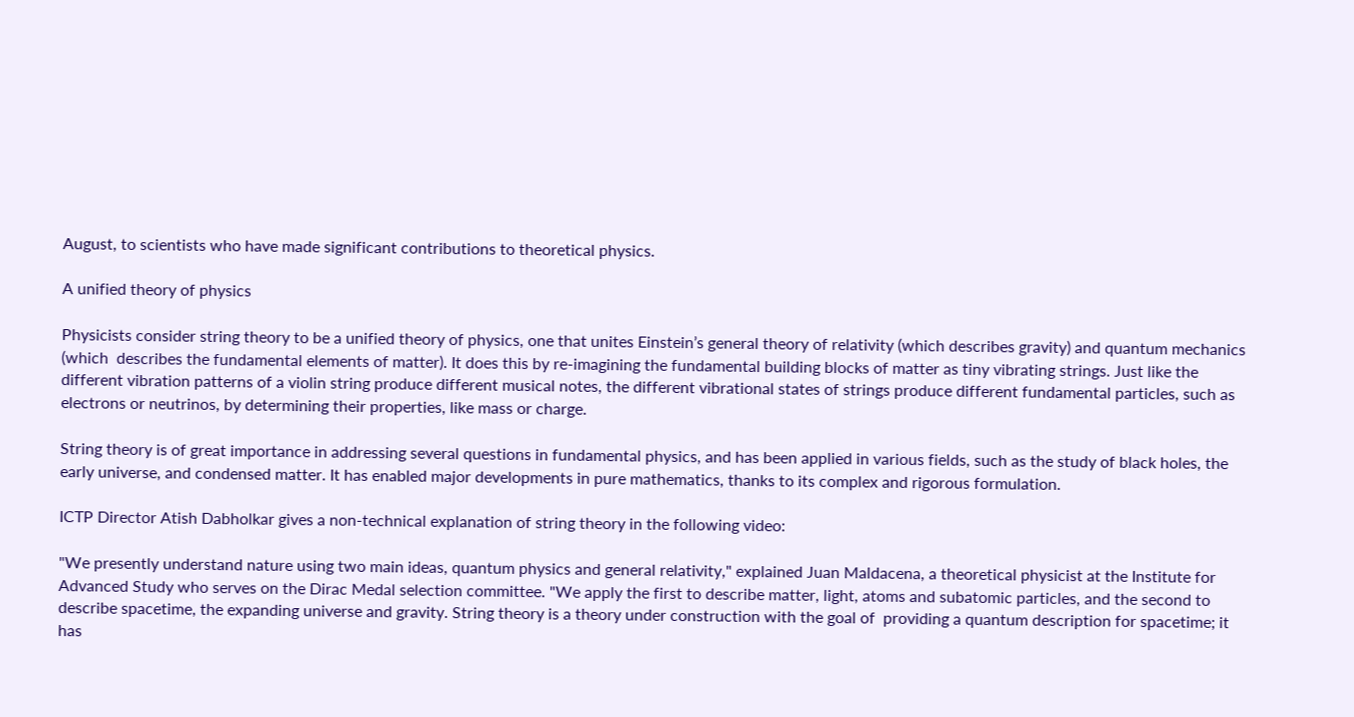August, to scientists who have made significant contributions to theoretical physics.

A unified theory of physics

Physicists consider string theory to be a unified theory of physics, one that unites Einstein’s general theory of relativity (which describes gravity) and quantum mechanics (which  describes the fundamental elements of matter). It does this by re-imagining the fundamental building blocks of matter as tiny vibrating strings. Just like the different vibration patterns of a violin string produce different musical notes, the different vibrational states of strings produce different fundamental particles, such as electrons or neutrinos, by determining their properties, like mass or charge.

String theory is of great importance in addressing several questions in fundamental physics, and has been applied in various fields, such as the study of black holes, the early universe, and condensed matter. It has enabled major developments in pure mathematics, thanks to its complex and rigorous formulation.

ICTP Director Atish Dabholkar gives a non-technical explanation of string theory in the following video:

"We presently understand nature using two main ideas, quantum physics and general relativity," explained Juan Maldacena, a theoretical physicist at the Institute for Advanced Study who serves on the Dirac Medal selection committee. "We apply the first to describe matter, light, atoms and subatomic particles, and the second to describe spacetime, the expanding universe and gravity. String theory is a theory under construction with the goal of  providing a quantum description for spacetime; it has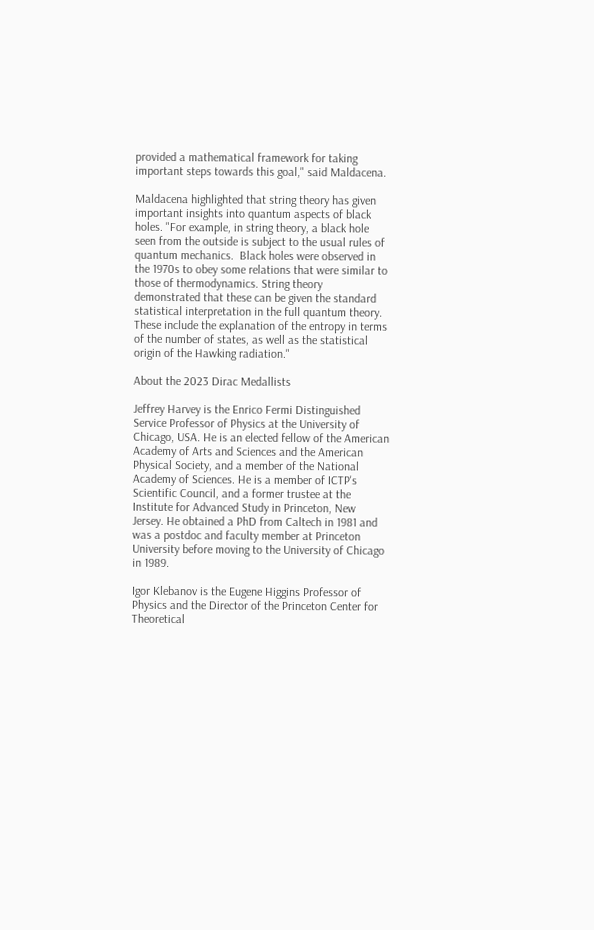provided a mathematical framework for taking important steps towards this goal," said Maldacena.

Maldacena highlighted that string theory has given important insights into quantum aspects of black holes. "For example, in string theory, a black hole seen from the outside is subject to the usual rules of quantum mechanics.  Black holes were observed in the 1970s to obey some relations that were similar to those of thermodynamics. String theory demonstrated that these can be given the standard statistical interpretation in the full quantum theory. These include the explanation of the entropy in terms of the number of states, as well as the statistical origin of the Hawking radiation."

About the 2023 Dirac Medallists

Jeffrey Harvey is the Enrico Fermi Distinguished Service Professor of Physics at the University of Chicago, USA. He is an elected fellow of the American Academy of Arts and Sciences and the American Physical Society, and a member of the National Academy of Sciences. He is a member of ICTP's Scientific Council, and a former trustee at the Institute for Advanced Study in Princeton, New Jersey. He obtained a PhD from Caltech in 1981 and was a postdoc and faculty member at Princeton University before moving to the University of Chicago in 1989.

Igor Klebanov is the Eugene Higgins Professor of Physics and the Director of the Princeton Center for Theoretical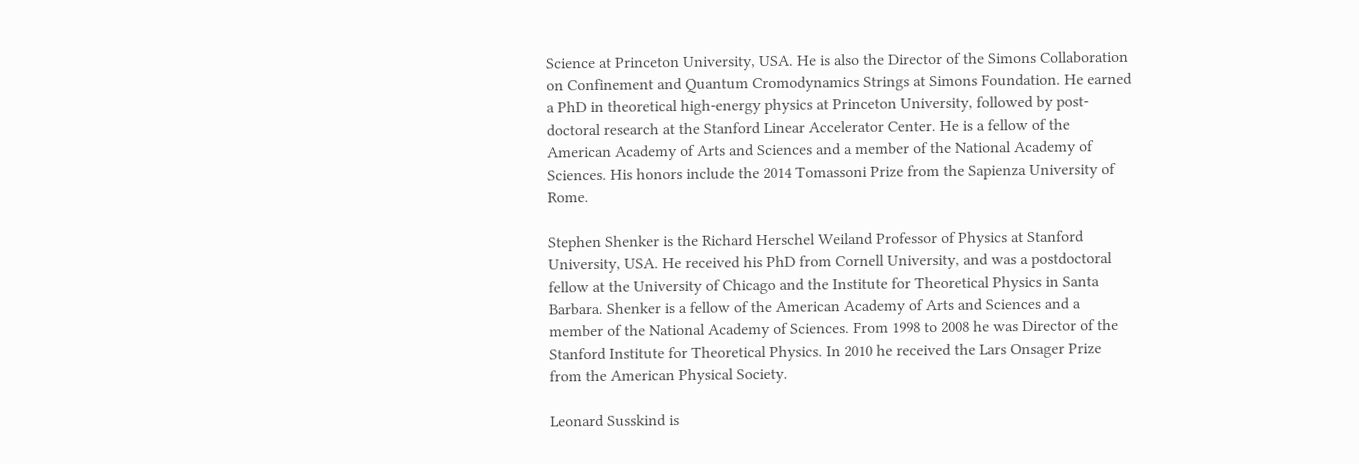Science at Princeton University, USA. He is also the Director of the Simons Collaboration on Confinement and Quantum Cromodynamics Strings at Simons Foundation. He earned a PhD in theoretical high-energy physics at Princeton University, followed by post-doctoral research at the Stanford Linear Accelerator Center. He is a fellow of the American Academy of Arts and Sciences and a member of the National Academy of Sciences. His honors include the 2014 Tomassoni Prize from the Sapienza University of Rome.

Stephen Shenker is the Richard Herschel Weiland Professor of Physics at Stanford University, USA. He received his PhD from Cornell University, and was a postdoctoral fellow at the University of Chicago and the Institute for Theoretical Physics in Santa Barbara. Shenker is a fellow of the American Academy of Arts and Sciences and a member of the National Academy of Sciences. From 1998 to 2008 he was Director of the Stanford Institute for Theoretical Physics. In 2010 he received the Lars Onsager Prize from the American Physical Society.

Leonard Susskind is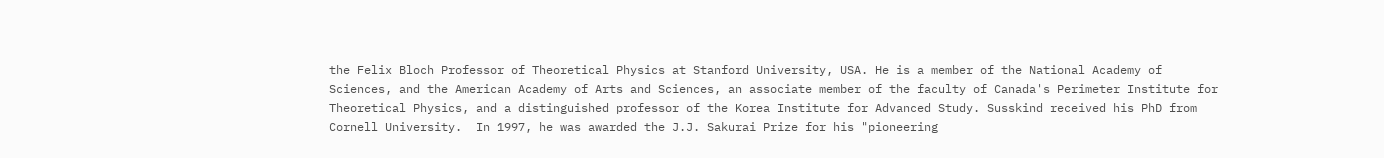the Felix Bloch Professor of Theoretical Physics at Stanford University, USA. He is a member of the National Academy of Sciences, and the American Academy of Arts and Sciences, an associate member of the faculty of Canada's Perimeter Institute for Theoretical Physics, and a distinguished professor of the Korea Institute for Advanced Study. Susskind received his PhD from Cornell University.  In 1997, he was awarded the J.J. Sakurai Prize for his "pioneering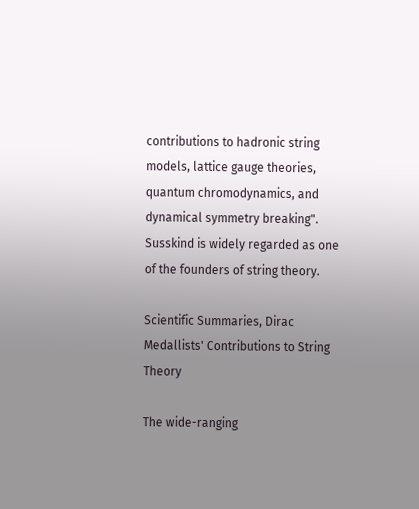contributions to hadronic string models, lattice gauge theories, quantum chromodynamics, and dynamical symmetry breaking". Susskind is widely regarded as one of the founders of string theory.

Scientific Summaries, Dirac Medallists' Contributions to String Theory

The wide-ranging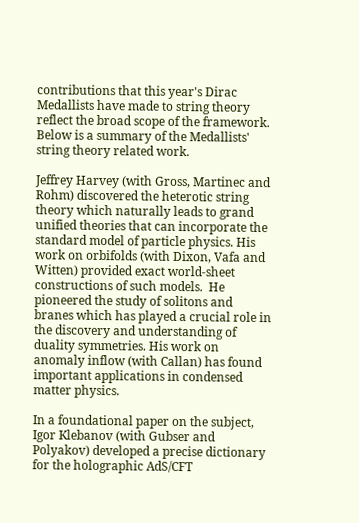contributions that this year's Dirac Medallists have made to string theory reflect the broad scope of the framework. Below is a summary of the Medallists' string theory related work.

Jeffrey Harvey (with Gross, Martinec and Rohm) discovered the heterotic string theory which naturally leads to grand unified theories that can incorporate the standard model of particle physics. His work on orbifolds (with Dixon, Vafa and Witten) provided exact world-sheet constructions of such models.  He pioneered the study of solitons and branes which has played a crucial role in the discovery and understanding of duality symmetries. His work on anomaly inflow (with Callan) has found important applications in condensed matter physics.

In a foundational paper on the subject, Igor Klebanov (with Gubser and Polyakov) developed a precise dictionary for the holographic AdS/CFT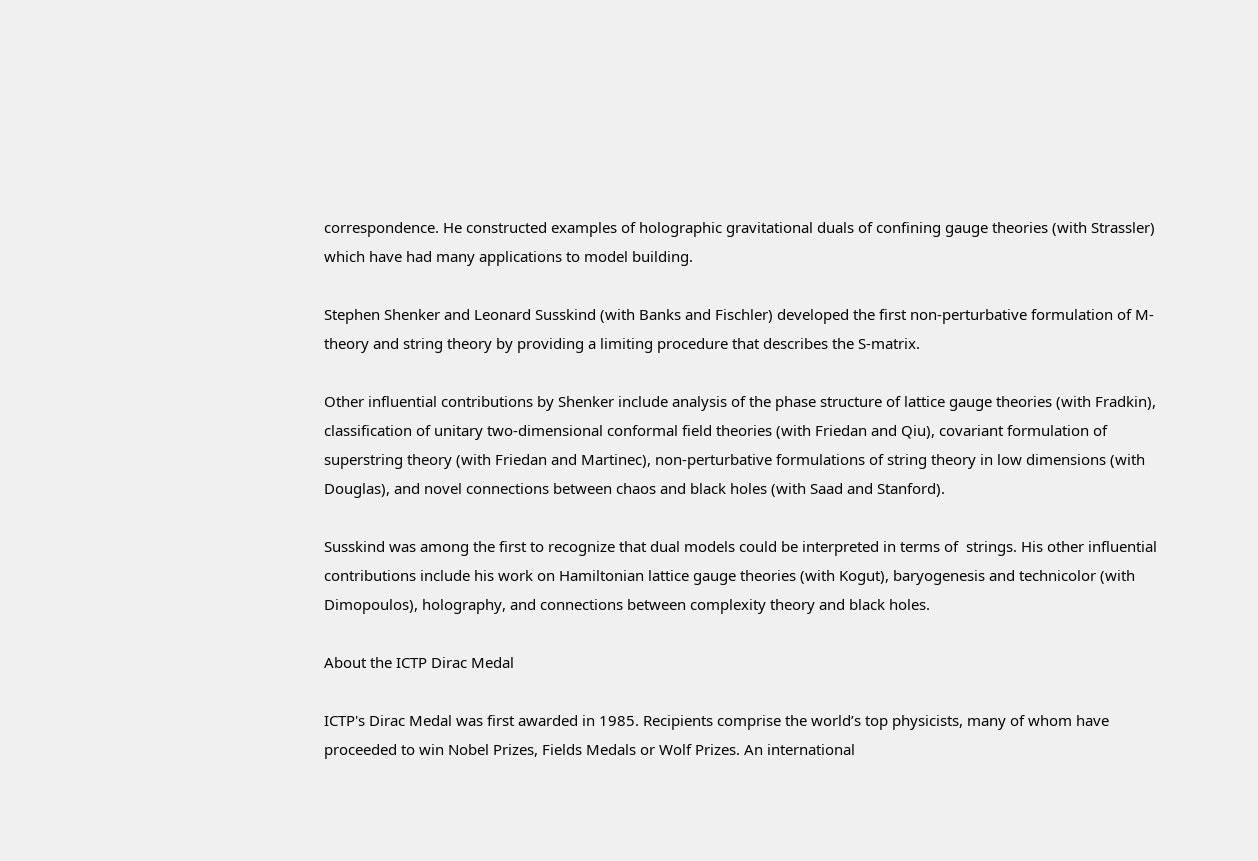correspondence. He constructed examples of holographic gravitational duals of confining gauge theories (with Strassler) which have had many applications to model building.

Stephen Shenker and Leonard Susskind (with Banks and Fischler) developed the first non-perturbative formulation of M-theory and string theory by providing a limiting procedure that describes the S-matrix.

Other influential contributions by Shenker include analysis of the phase structure of lattice gauge theories (with Fradkin), classification of unitary two-dimensional conformal field theories (with Friedan and Qiu), covariant formulation of superstring theory (with Friedan and Martinec), non-perturbative formulations of string theory in low dimensions (with Douglas), and novel connections between chaos and black holes (with Saad and Stanford).

Susskind was among the first to recognize that dual models could be interpreted in terms of  strings. His other influential contributions include his work on Hamiltonian lattice gauge theories (with Kogut), baryogenesis and technicolor (with Dimopoulos), holography, and connections between complexity theory and black holes.

About the ICTP Dirac Medal

ICTP's Dirac Medal was first awarded in 1985. Recipients comprise the world’s top physicists, many of whom have proceeded to win Nobel Prizes, Fields Medals or Wolf Prizes. An international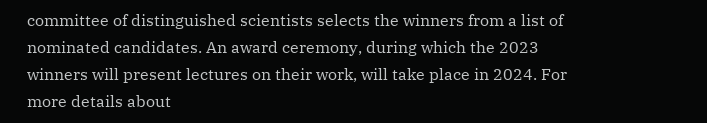committee of distinguished scientists selects the winners from a list of nominated candidates. An award ceremony, during which the 2023 winners will present lectures on their work, will take place in 2024. For more details about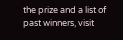the prize and a list of past winners, visit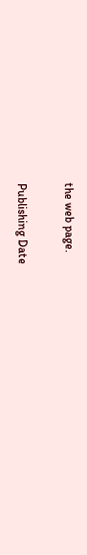the web page.

Publishing Date